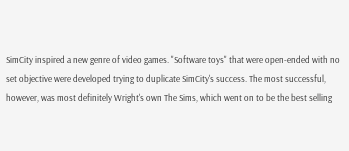SimCity inspired a new genre of video games. "Software toys" that were open-ended with no set objective were developed trying to duplicate SimCity's success. The most successful, however, was most definitely Wright's own The Sims, which went on to be the best selling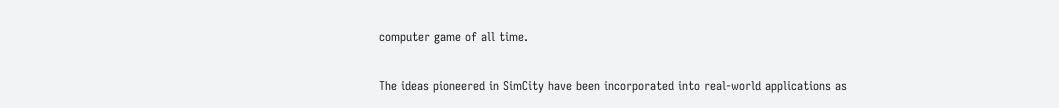computer game of all time.

The ideas pioneered in SimCity have been incorporated into real-world applications as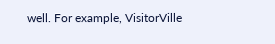well. For example, VisitorVille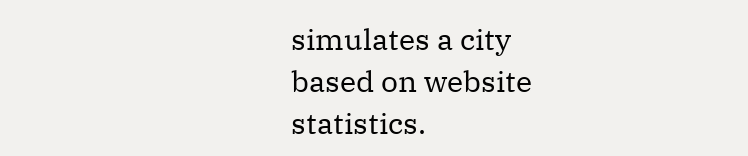simulates a city based on website statistics.